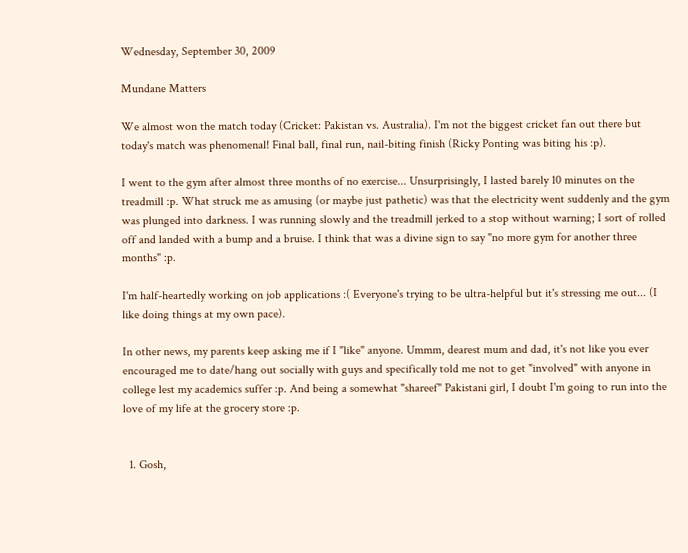Wednesday, September 30, 2009

Mundane Matters

We almost won the match today (Cricket: Pakistan vs. Australia). I'm not the biggest cricket fan out there but today's match was phenomenal! Final ball, final run, nail-biting finish (Ricky Ponting was biting his :p).

I went to the gym after almost three months of no exercise... Unsurprisingly, I lasted barely 10 minutes on the treadmill :p. What struck me as amusing (or maybe just pathetic) was that the electricity went suddenly and the gym was plunged into darkness. I was running slowly and the treadmill jerked to a stop without warning; I sort of rolled off and landed with a bump and a bruise. I think that was a divine sign to say "no more gym for another three months" :p.

I'm half-heartedly working on job applications :( Everyone's trying to be ultra-helpful but it's stressing me out... (I like doing things at my own pace).

In other news, my parents keep asking me if I "like" anyone. Ummm, dearest mum and dad, it's not like you ever encouraged me to date/hang out socially with guys and specifically told me not to get "involved" with anyone in college lest my academics suffer :p. And being a somewhat "shareef" Pakistani girl, I doubt I'm going to run into the love of my life at the grocery store :p.


  1. Gosh,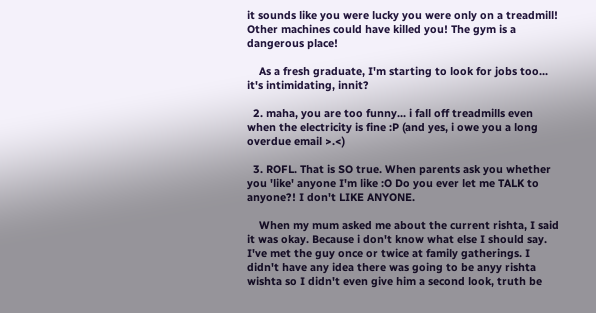it sounds like you were lucky you were only on a treadmill! Other machines could have killed you! The gym is a dangerous place!

    As a fresh graduate, I'm starting to look for jobs too... it's intimidating, innit?

  2. maha, you are too funny... i fall off treadmills even when the electricity is fine :P (and yes, i owe you a long overdue email >.<)

  3. ROFL. That is SO true. When parents ask you whether you 'like' anyone I'm like :O Do you ever let me TALK to anyone?! I don't LIKE ANYONE.

    When my mum asked me about the current rishta, I said it was okay. Because i don't know what else I should say. I've met the guy once or twice at family gatherings. I didn't have any idea there was going to be anyy rishta wishta so I didn't even give him a second look, truth be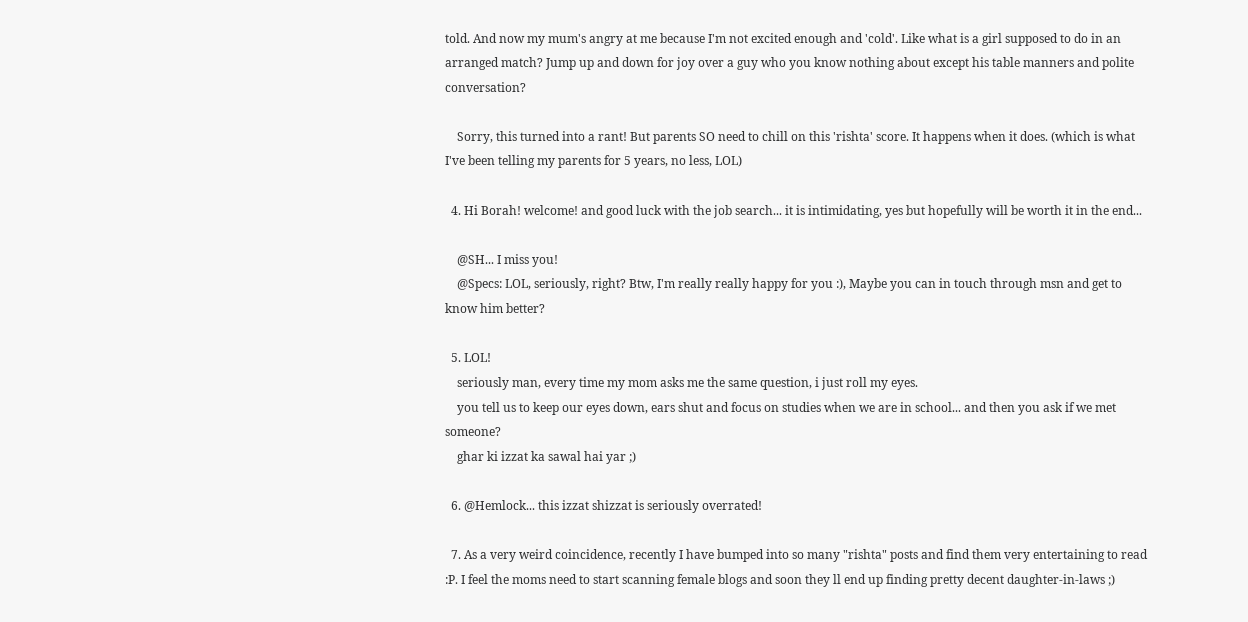told. And now my mum's angry at me because I'm not excited enough and 'cold'. Like what is a girl supposed to do in an arranged match? Jump up and down for joy over a guy who you know nothing about except his table manners and polite conversation?

    Sorry, this turned into a rant! But parents SO need to chill on this 'rishta' score. It happens when it does. (which is what I've been telling my parents for 5 years, no less, LOL)

  4. Hi Borah! welcome! and good luck with the job search... it is intimidating, yes but hopefully will be worth it in the end...

    @SH... I miss you!
    @Specs: LOL, seriously, right? Btw, I'm really really happy for you :), Maybe you can in touch through msn and get to know him better?

  5. LOL!
    seriously man, every time my mom asks me the same question, i just roll my eyes.
    you tell us to keep our eyes down, ears shut and focus on studies when we are in school... and then you ask if we met someone?
    ghar ki izzat ka sawal hai yar ;)

  6. @Hemlock... this izzat shizzat is seriously overrated!

  7. As a very weird coincidence, recently I have bumped into so many "rishta" posts and find them very entertaining to read :P. I feel the moms need to start scanning female blogs and soon they ll end up finding pretty decent daughter-in-laws ;)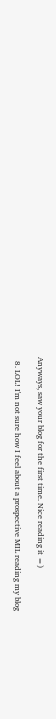Anyways, saw your blog for the first time. Nice reading it =)

  8. LOL! I'm not sure how I feel about a prospective MIL reading my blog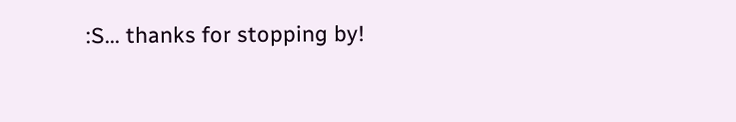:S... thanks for stopping by!